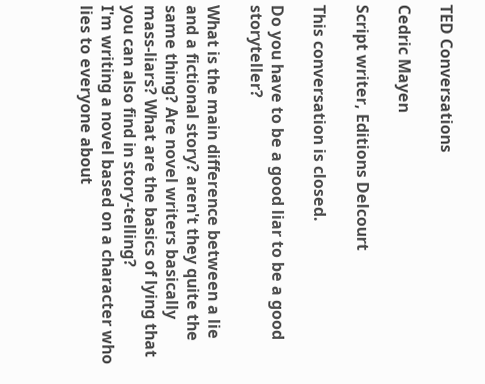TED Conversations

Cedric Mayen

Script writer, Editions Delcourt

This conversation is closed.

Do you have to be a good liar to be a good storyteller?

What is the main difference between a lie and a fictional story? aren't they quite the same thing? Are novel writers basically mass-liars? What are the basics of lying that you can also find in story-telling?
I'm writing a novel based on a character who lies to everyone about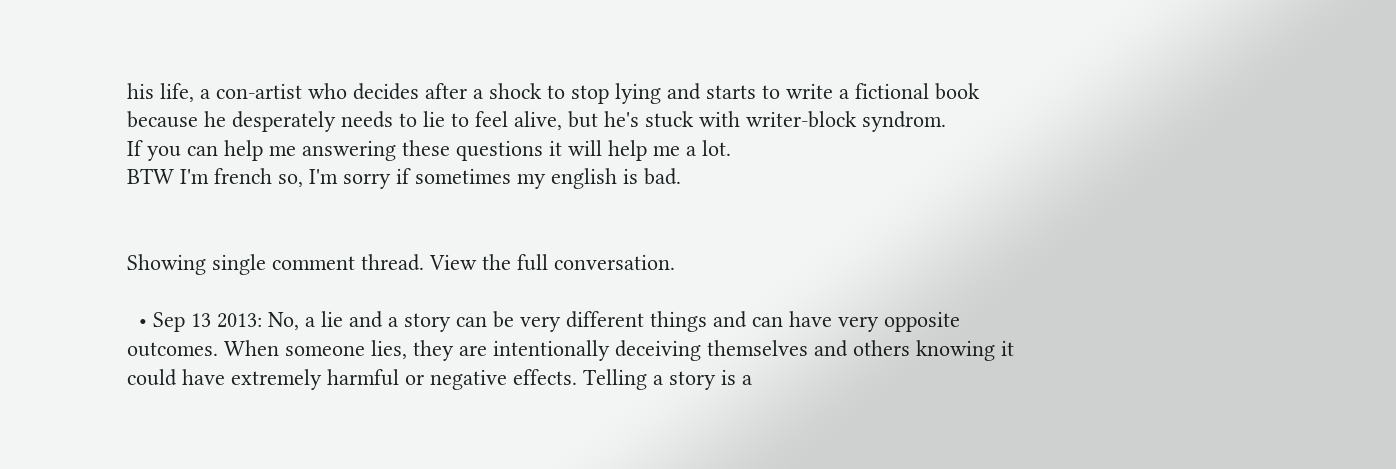his life, a con-artist who decides after a shock to stop lying and starts to write a fictional book because he desperately needs to lie to feel alive, but he's stuck with writer-block syndrom.
If you can help me answering these questions it will help me a lot.
BTW I'm french so, I'm sorry if sometimes my english is bad.


Showing single comment thread. View the full conversation.

  • Sep 13 2013: No, a lie and a story can be very different things and can have very opposite outcomes. When someone lies, they are intentionally deceiving themselves and others knowing it could have extremely harmful or negative effects. Telling a story is a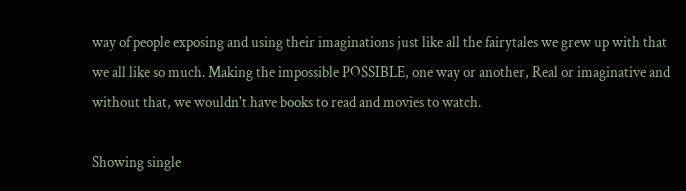way of people exposing and using their imaginations just like all the fairytales we grew up with that we all like so much. Making the impossible POSSIBLE, one way or another, Real or imaginative and without that, we wouldn't have books to read and movies to watch.

Showing single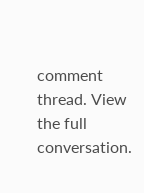comment thread. View the full conversation.